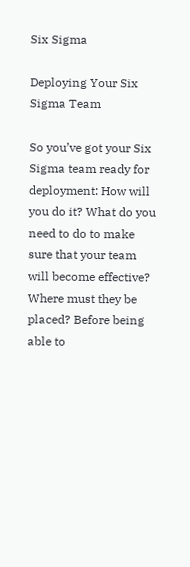Six Sigma

Deploying Your Six Sigma Team

So you’ve got your Six Sigma team ready for deployment: How will you do it? What do you need to do to make sure that your team will become effective? Where must they be placed? Before being able to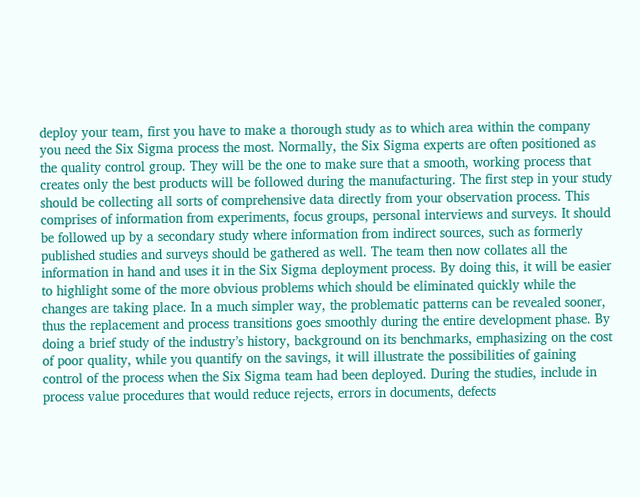deploy your team, first you have to make a thorough study as to which area within the company you need the Six Sigma process the most. Normally, the Six Sigma experts are often positioned as the quality control group. They will be the one to make sure that a smooth, working process that creates only the best products will be followed during the manufacturing. The first step in your study should be collecting all sorts of comprehensive data directly from your observation process. This comprises of information from experiments, focus groups, personal interviews and surveys. It should be followed up by a secondary study where information from indirect sources, such as formerly published studies and surveys should be gathered as well. The team then now collates all the information in hand and uses it in the Six Sigma deployment process. By doing this, it will be easier to highlight some of the more obvious problems which should be eliminated quickly while the changes are taking place. In a much simpler way, the problematic patterns can be revealed sooner, thus the replacement and process transitions goes smoothly during the entire development phase. By doing a brief study of the industry’s history, background on its benchmarks, emphasizing on the cost of poor quality, while you quantify on the savings, it will illustrate the possibilities of gaining control of the process when the Six Sigma team had been deployed. During the studies, include in process value procedures that would reduce rejects, errors in documents, defects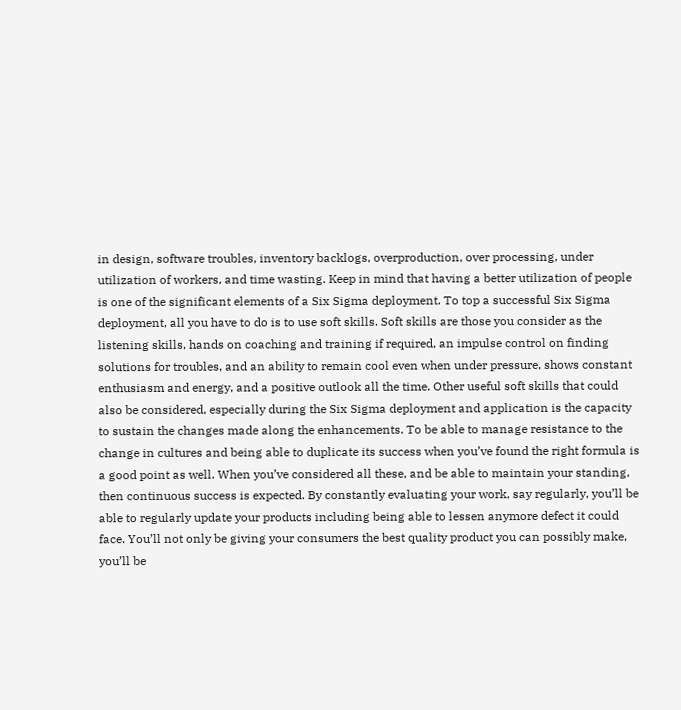in design, software troubles, inventory backlogs, overproduction, over processing, under utilization of workers, and time wasting. Keep in mind that having a better utilization of people is one of the significant elements of a Six Sigma deployment. To top a successful Six Sigma deployment, all you have to do is to use soft skills. Soft skills are those you consider as the listening skills, hands on coaching and training if required, an impulse control on finding solutions for troubles, and an ability to remain cool even when under pressure, shows constant enthusiasm and energy, and a positive outlook all the time. Other useful soft skills that could also be considered, especially during the Six Sigma deployment and application is the capacity to sustain the changes made along the enhancements. To be able to manage resistance to the change in cultures and being able to duplicate its success when you’ve found the right formula is a good point as well. When you’ve considered all these, and be able to maintain your standing, then continuous success is expected. By constantly evaluating your work, say regularly, you’ll be able to regularly update your products including being able to lessen anymore defect it could face. You’ll not only be giving your consumers the best quality product you can possibly make, you’ll be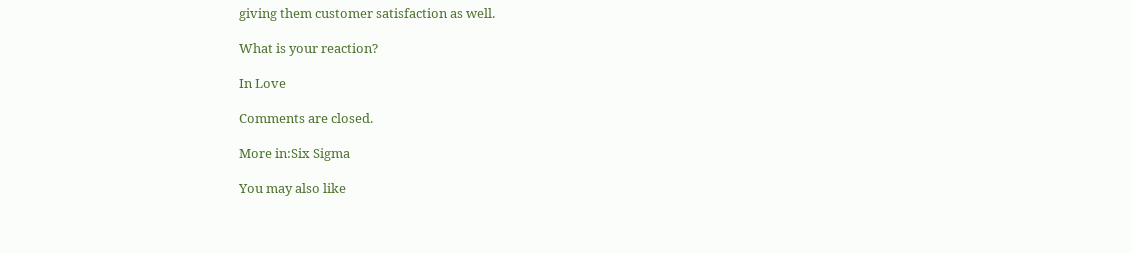giving them customer satisfaction as well.

What is your reaction?

In Love

Comments are closed.

More in:Six Sigma

You may also like